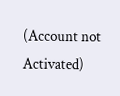(Account not Activated)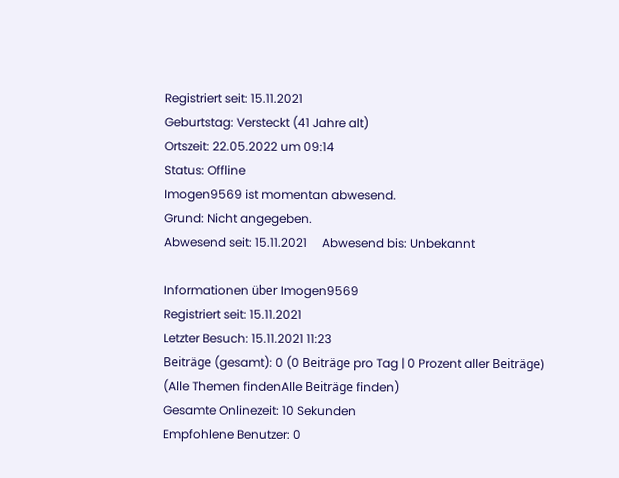Registriert seit: 15.11.2021
Geburtstag: Versteckt (41 Jahre alt)
Ortszeit: 22.05.2022 um 09:14
Status: Offline
Imogen9569 ist momentan abwesend.
Grund: Nicht angegeben.
Abwesend seit: 15.11.2021     Abwesend bis: Unbekannt

Informationen über Imogen9569
Registriert seit: 15.11.2021
Letzter Besuch: 15.11.2021 11:23
Beiträge (gesamt): 0 (0 Beiträge pro Tag | 0 Prozent aller Beiträge)
(Alle Themen findenAlle Beiträge finden)
Gesamte Onlinezeit: 10 Sekunden
Empfohlene Benutzer: 0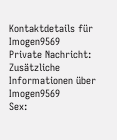Kontaktdetails für Imogen9569
Private Nachricht:
Zusätzliche Informationen über Imogen9569
Sex: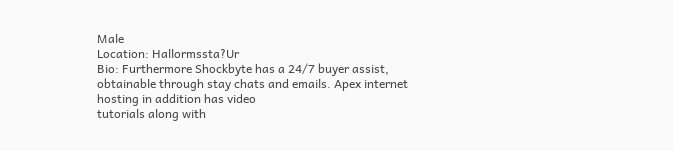Male
Location: Hallormssta?Ur
Bio: Furthermore Shockbyte has a 24/7 buyer assist,
obtainable through stay chats and emails. Apex internet hosting in addition has video
tutorials along with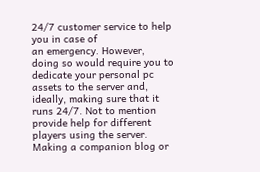24/7 customer service to help you in case of
an emergency. However, doing so would require you to dedicate your personal pc assets to the server and,
ideally, making sure that it runs 24/7. Not to mention provide help for different players using the server.
Making a companion blog or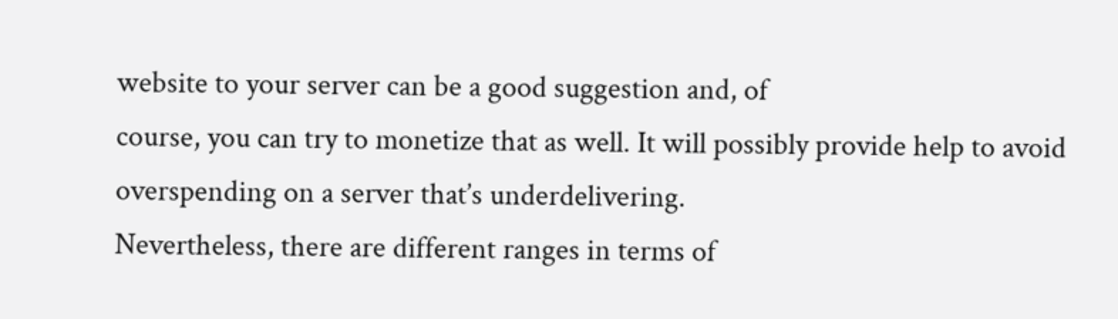website to your server can be a good suggestion and, of
course, you can try to monetize that as well. It will possibly provide help to avoid overspending on a server that’s underdelivering.
Nevertheless, there are different ranges in terms of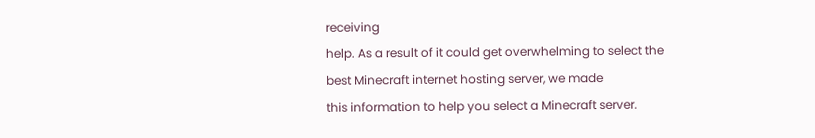receiving
help. As a result of it could get overwhelming to select the
best Minecraft internet hosting server, we made
this information to help you select a Minecraft server.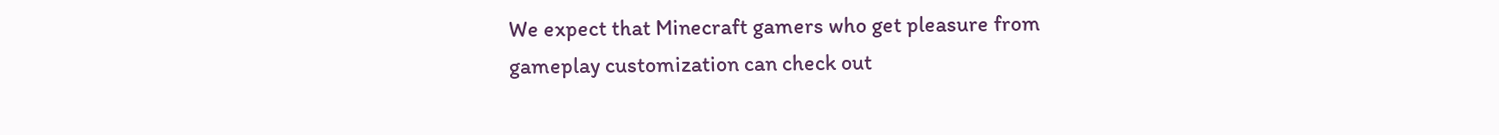We expect that Minecraft gamers who get pleasure from
gameplay customization can check out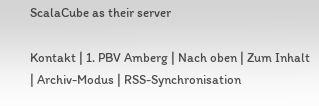ScalaCube as their server

Kontakt | 1. PBV Amberg | Nach oben | Zum Inhalt | Archiv-Modus | RSS-Synchronisation